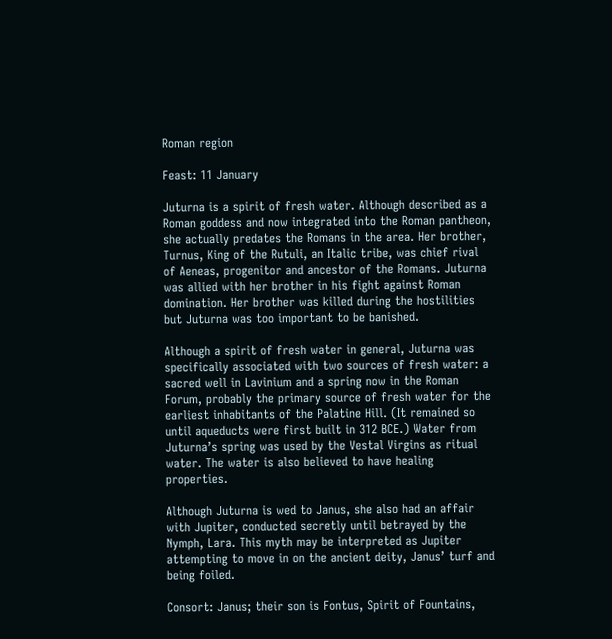Roman region

Feast: 11 January

Juturna is a spirit of fresh water. Although described as a Roman goddess and now integrated into the Roman pantheon, she actually predates the Romans in the area. Her brother, Turnus, King of the Rutuli, an Italic tribe, was chief rival of Aeneas, progenitor and ancestor of the Romans. Juturna was allied with her brother in his fight against Roman domination. Her brother was killed during the hostilities but Juturna was too important to be banished.

Although a spirit of fresh water in general, Juturna was specifically associated with two sources of fresh water: a sacred well in Lavinium and a spring now in the Roman Forum, probably the primary source of fresh water for the earliest inhabitants of the Palatine Hill. (It remained so until aqueducts were first built in 312 BCE.) Water from Juturna’s spring was used by the Vestal Virgins as ritual water. The water is also believed to have healing properties.

Although Juturna is wed to Janus, she also had an affair with Jupiter, conducted secretly until betrayed by the Nymph, Lara. This myth may be interpreted as Jupiter attempting to move in on the ancient deity, Janus’ turf and being foiled.

Consort: Janus; their son is Fontus, Spirit of Fountains,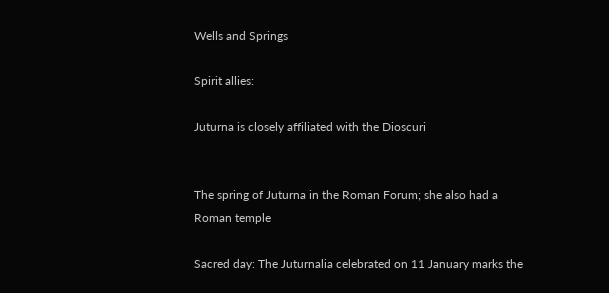Wells and Springs

Spirit allies:

Juturna is closely affiliated with the Dioscuri


The spring of Juturna in the Roman Forum; she also had a Roman temple

Sacred day: The Juturnalia celebrated on 11 January marks the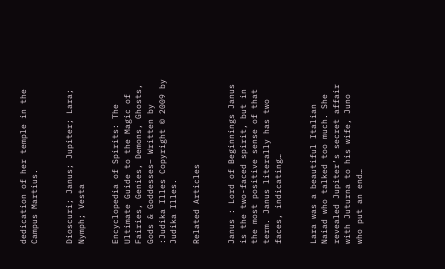dedication of her temple in the Campus Martius.


Dioscuri; Janus; Jupiter; Lara; Nymph; Vesta


Encyclopedia of Spirits: The Ultimate Guide to the Magic of Fairies, Genies, Demons, Ghosts, Gods & Goddesses– Written by :Judika Illes Copyright © 2009 by Judika Illes.

Related Articles


Janus : Lord of Beginnings Janus is the two-faced spirit, but in the most positive sense of that term. Janus literally has two faces, indicating…


Lara was a beautiful Italian Naiad who talked too much. She revealed Jupiter’s secret affair with Juturna to his wife, Juno who put an end…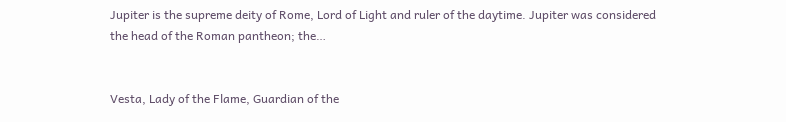Jupiter is the supreme deity of Rome, Lord of Light and ruler of the daytime. Jupiter was considered the head of the Roman pantheon; the…


Vesta, Lady of the Flame, Guardian of the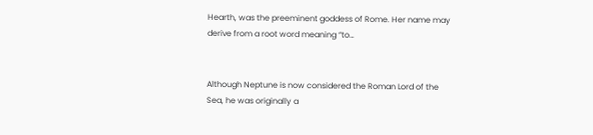Hearth, was the preeminent goddess of Rome. Her name may derive from a root word meaning “to…


Although Neptune is now considered the Roman Lord of the Sea, he was originally a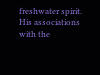freshwater spirit. His associations with the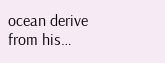ocean derive from his…